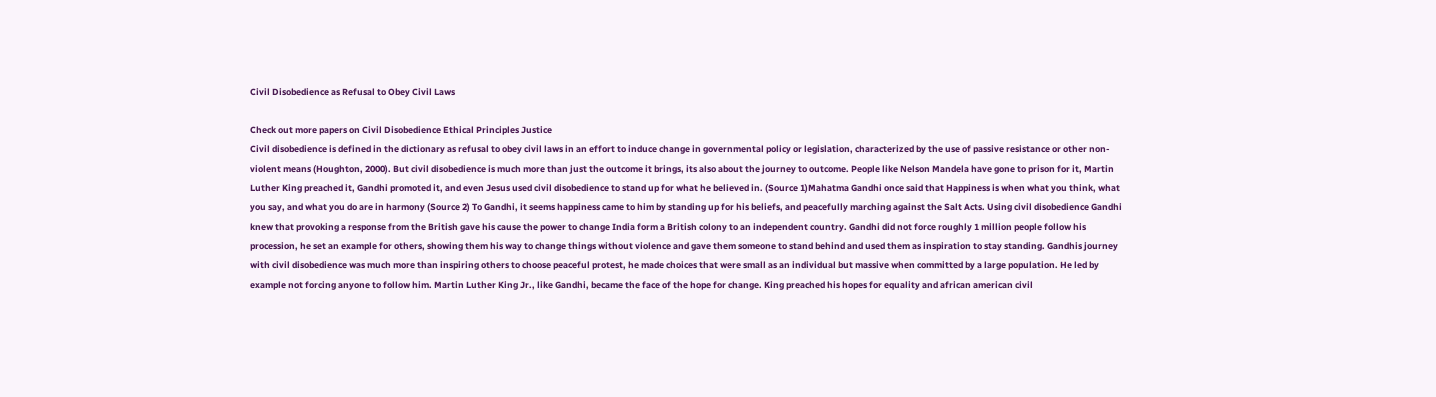Civil Disobedience as Refusal to Obey Civil Laws

Check out more papers on Civil Disobedience Ethical Principles Justice
Civil disobedience is defined in the dictionary as refusal to obey civil laws in an effort to induce change in governmental policy or legislation, characterized by the use of passive resistance or other non-violent means (Houghton, 2000). But civil disobedience is much more than just the outcome it brings, its also about the journey to outcome. People like Nelson Mandela have gone to prison for it, Martin Luther King preached it, Gandhi promoted it, and even Jesus used civil disobedience to stand up for what he believed in. (Source 1)Mahatma Gandhi once said that Happiness is when what you think, what you say, and what you do are in harmony (Source 2) To Gandhi, it seems happiness came to him by standing up for his beliefs, and peacefully marching against the Salt Acts. Using civil disobedience Gandhi knew that provoking a response from the British gave his cause the power to change India form a British colony to an independent country. Gandhi did not force roughly 1 million people follow his procession, he set an example for others, showing them his way to change things without violence and gave them someone to stand behind and used them as inspiration to stay standing. Gandhis journey with civil disobedience was much more than inspiring others to choose peaceful protest, he made choices that were small as an individual but massive when committed by a large population. He led by example not forcing anyone to follow him. Martin Luther King Jr., like Gandhi, became the face of the hope for change. King preached his hopes for equality and african american civil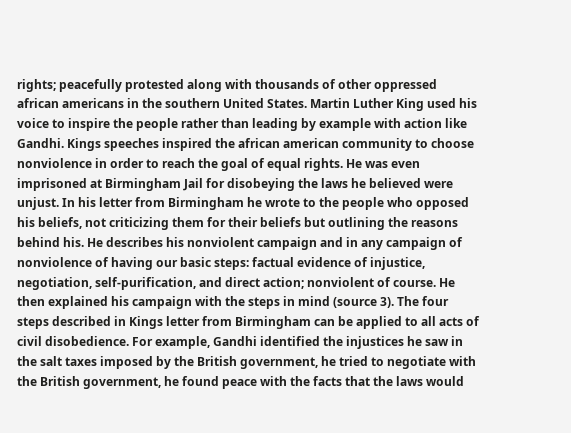rights; peacefully protested along with thousands of other oppressed african americans in the southern United States. Martin Luther King used his voice to inspire the people rather than leading by example with action like Gandhi. Kings speeches inspired the african american community to choose nonviolence in order to reach the goal of equal rights. He was even imprisoned at Birmingham Jail for disobeying the laws he believed were unjust. In his letter from Birmingham he wrote to the people who opposed his beliefs, not criticizing them for their beliefs but outlining the reasons behind his. He describes his nonviolent campaign and in any campaign of nonviolence of having our basic steps: factual evidence of injustice, negotiation, self-purification, and direct action; nonviolent of course. He then explained his campaign with the steps in mind (source 3). The four steps described in Kings letter from Birmingham can be applied to all acts of civil disobedience. For example, Gandhi identified the injustices he saw in the salt taxes imposed by the British government, he tried to negotiate with the British government, he found peace with the facts that the laws would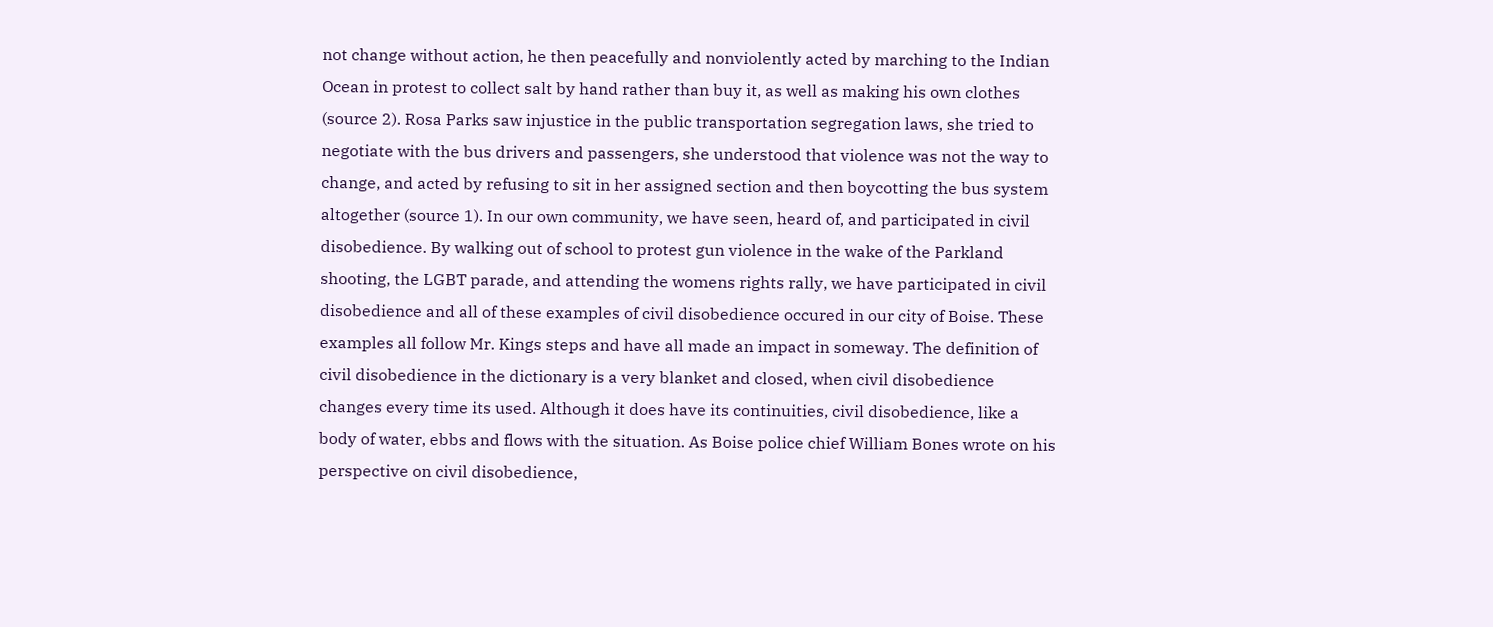not change without action, he then peacefully and nonviolently acted by marching to the Indian Ocean in protest to collect salt by hand rather than buy it, as well as making his own clothes (source 2). Rosa Parks saw injustice in the public transportation segregation laws, she tried to negotiate with the bus drivers and passengers, she understood that violence was not the way to change, and acted by refusing to sit in her assigned section and then boycotting the bus system altogether (source 1). In our own community, we have seen, heard of, and participated in civil disobedience. By walking out of school to protest gun violence in the wake of the Parkland shooting, the LGBT parade, and attending the womens rights rally, we have participated in civil disobedience and all of these examples of civil disobedience occured in our city of Boise. These examples all follow Mr. Kings steps and have all made an impact in someway. The definition of civil disobedience in the dictionary is a very blanket and closed, when civil disobedience changes every time its used. Although it does have its continuities, civil disobedience, like a body of water, ebbs and flows with the situation. As Boise police chief William Bones wrote on his perspective on civil disobedience,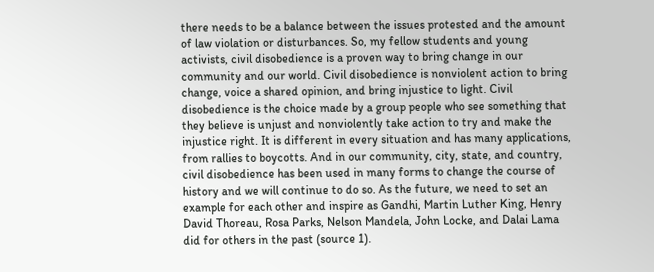there needs to be a balance between the issues protested and the amount of law violation or disturbances. So, my fellow students and young activists, civil disobedience is a proven way to bring change in our community and our world. Civil disobedience is nonviolent action to bring change, voice a shared opinion, and bring injustice to light. Civil disobedience is the choice made by a group people who see something that they believe is unjust and nonviolently take action to try and make the injustice right. It is different in every situation and has many applications, from rallies to boycotts. And in our community, city, state, and country, civil disobedience has been used in many forms to change the course of history and we will continue to do so. As the future, we need to set an example for each other and inspire as Gandhi, Martin Luther King, Henry David Thoreau, Rosa Parks, Nelson Mandela, John Locke, and Dalai Lama did for others in the past (source 1).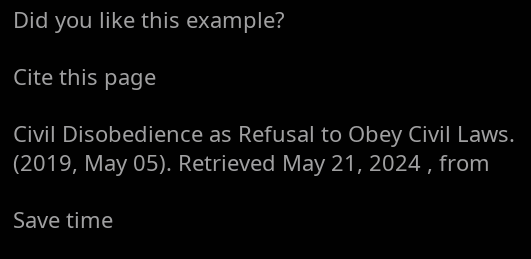Did you like this example?

Cite this page

Civil Disobedience as Refusal to Obey Civil Laws. (2019, May 05). Retrieved May 21, 2024 , from

Save time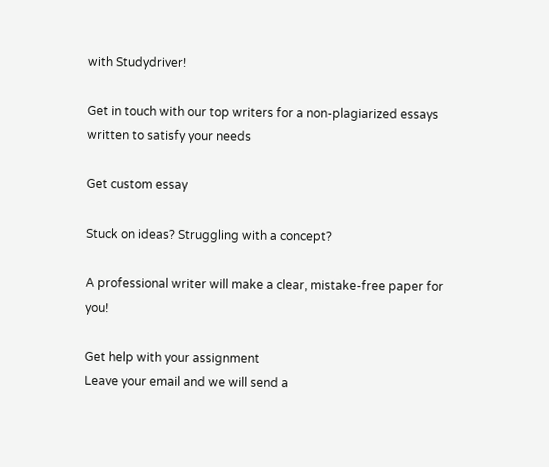with Studydriver!

Get in touch with our top writers for a non-plagiarized essays written to satisfy your needs

Get custom essay

Stuck on ideas? Struggling with a concept?

A professional writer will make a clear, mistake-free paper for you!

Get help with your assignment
Leave your email and we will send a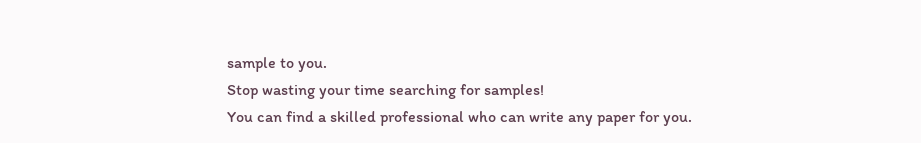sample to you.
Stop wasting your time searching for samples!
You can find a skilled professional who can write any paper for you.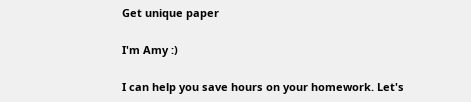Get unique paper

I'm Amy :)

I can help you save hours on your homework. Let's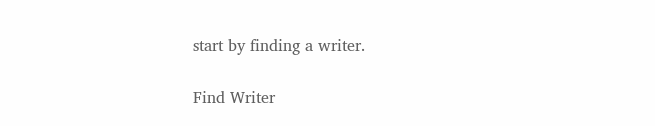start by finding a writer.

Find Writer